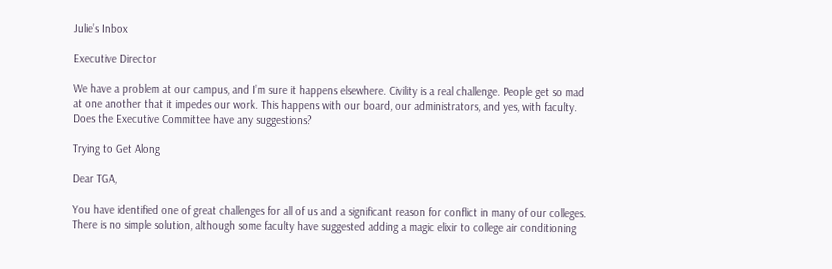Julie’s Inbox

Executive Director

We have a problem at our campus, and I’m sure it happens elsewhere. Civility is a real challenge. People get so mad at one another that it impedes our work. This happens with our board, our administrators, and yes, with faculty. Does the Executive Committee have any suggestions?

Trying to Get Along

Dear TGA,

You have identified one of great challenges for all of us and a significant reason for conflict in many of our colleges. There is no simple solution, although some faculty have suggested adding a magic elixir to college air conditioning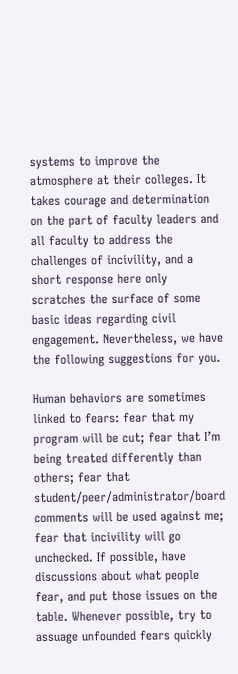systems to improve the atmosphere at their colleges. It takes courage and determination on the part of faculty leaders and all faculty to address the challenges of incivility, and a short response here only scratches the surface of some basic ideas regarding civil engagement. Nevertheless, we have the following suggestions for you.

Human behaviors are sometimes linked to fears: fear that my program will be cut; fear that I’m being treated differently than others; fear that student/peer/administrator/board comments will be used against me; fear that incivility will go unchecked. If possible, have discussions about what people fear, and put those issues on the table. Whenever possible, try to assuage unfounded fears quickly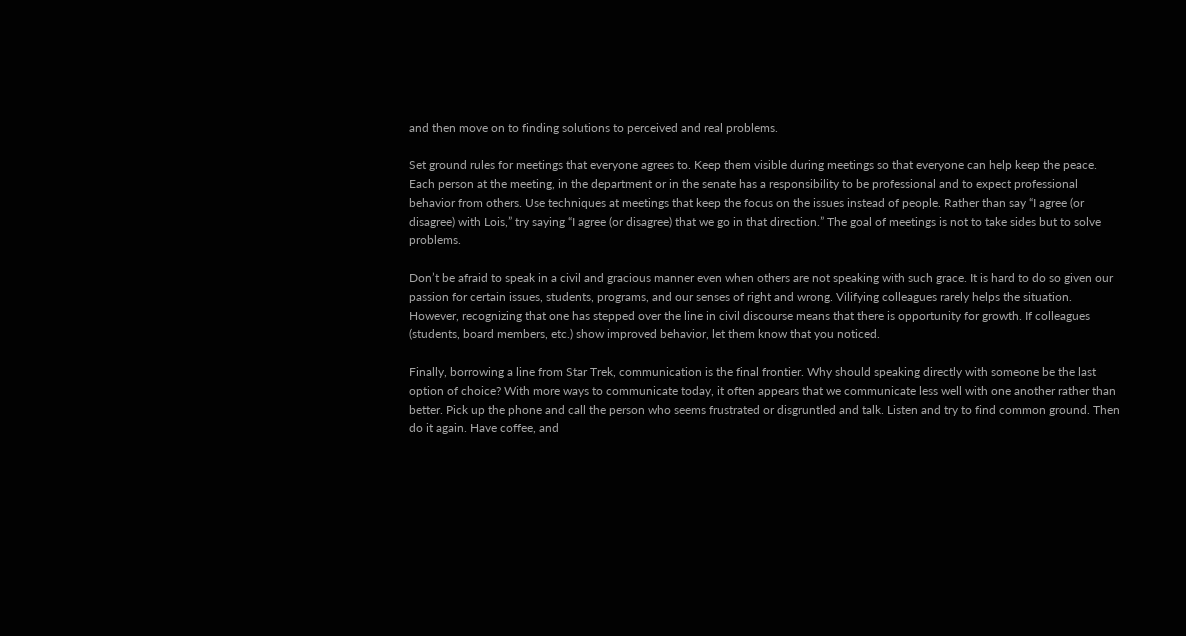and then move on to finding solutions to perceived and real problems.

Set ground rules for meetings that everyone agrees to. Keep them visible during meetings so that everyone can help keep the peace. Each person at the meeting, in the department or in the senate has a responsibility to be professional and to expect professional behavior from others. Use techniques at meetings that keep the focus on the issues instead of people. Rather than say “I agree (or disagree) with Lois,” try saying “I agree (or disagree) that we go in that direction.” The goal of meetings is not to take sides but to solve problems.

Don’t be afraid to speak in a civil and gracious manner even when others are not speaking with such grace. It is hard to do so given our passion for certain issues, students, programs, and our senses of right and wrong. Vilifying colleagues rarely helps the situation. However, recognizing that one has stepped over the line in civil discourse means that there is opportunity for growth. If colleagues (students, board members, etc.) show improved behavior, let them know that you noticed.

Finally, borrowing a line from Star Trek, communication is the final frontier. Why should speaking directly with someone be the last option of choice? With more ways to communicate today, it often appears that we communicate less well with one another rather than better. Pick up the phone and call the person who seems frustrated or disgruntled and talk. Listen and try to find common ground. Then do it again. Have coffee, and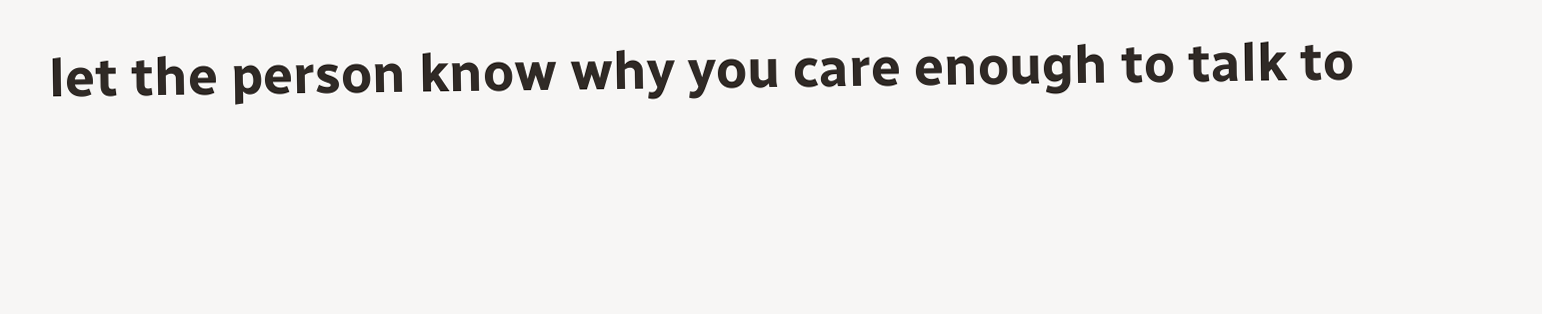let the person know why you care enough to talk to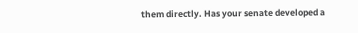them directly. Has your senate developed a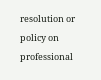resolution or policy on professional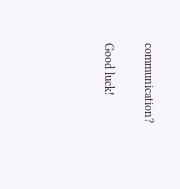communication?

Good luck!